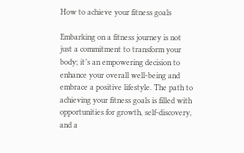How to achieve your fitness goals

Embarking on a fitness journey is not just a commitment to transform your body; it’s an empowering decision to enhance your overall well-being and embrace a positive lifestyle. The path to achieving your fitness goals is filled with opportunities for growth, self-discovery, and a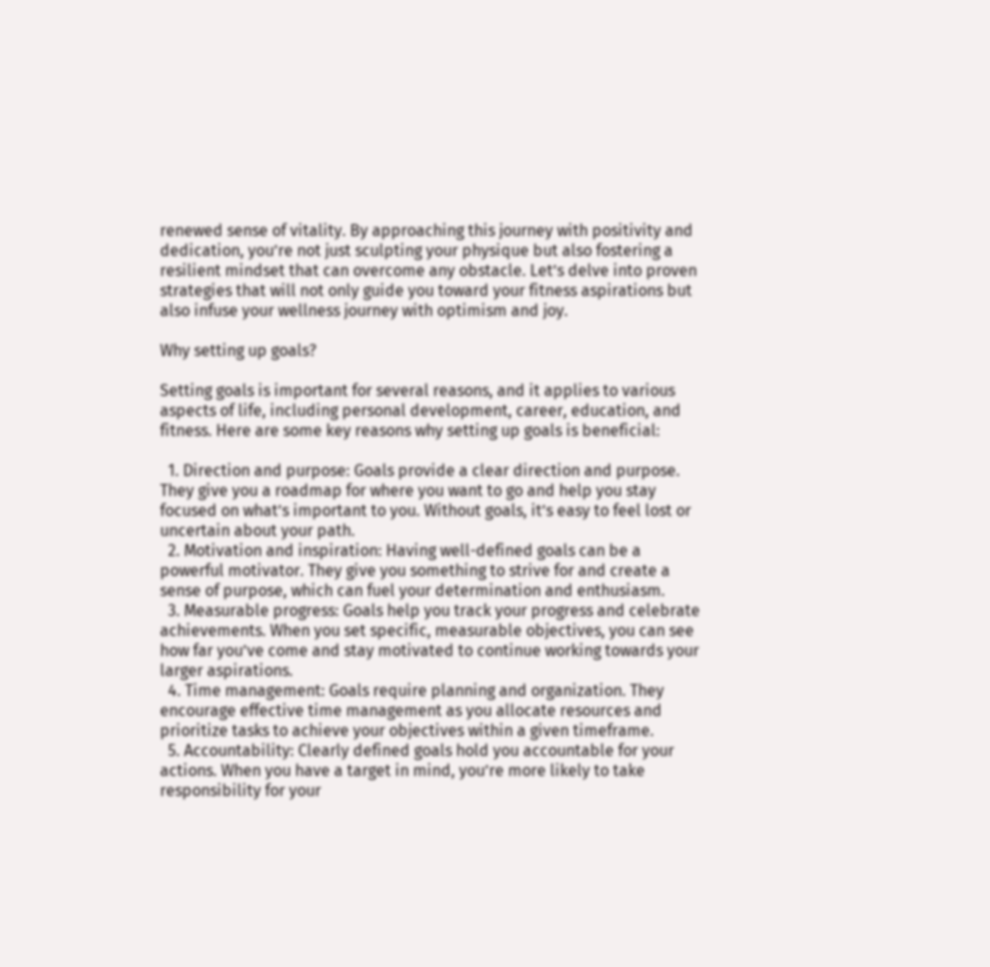renewed sense of vitality. By approaching this journey with positivity and dedication, you’re not just sculpting your physique but also fostering a resilient mindset that can overcome any obstacle. Let’s delve into proven strategies that will not only guide you toward your fitness aspirations but also infuse your wellness journey with optimism and joy.

Why setting up goals?

Setting goals is important for several reasons, and it applies to various aspects of life, including personal development, career, education, and fitness. Here are some key reasons why setting up goals is beneficial:

  1. Direction and purpose: Goals provide a clear direction and purpose. They give you a roadmap for where you want to go and help you stay focused on what’s important to you. Without goals, it’s easy to feel lost or uncertain about your path.
  2. Motivation and inspiration: Having well-defined goals can be a powerful motivator. They give you something to strive for and create a sense of purpose, which can fuel your determination and enthusiasm.
  3. Measurable progress: Goals help you track your progress and celebrate achievements. When you set specific, measurable objectives, you can see how far you’ve come and stay motivated to continue working towards your larger aspirations.
  4. Time management: Goals require planning and organization. They encourage effective time management as you allocate resources and prioritize tasks to achieve your objectives within a given timeframe.
  5. Accountability: Clearly defined goals hold you accountable for your actions. When you have a target in mind, you’re more likely to take responsibility for your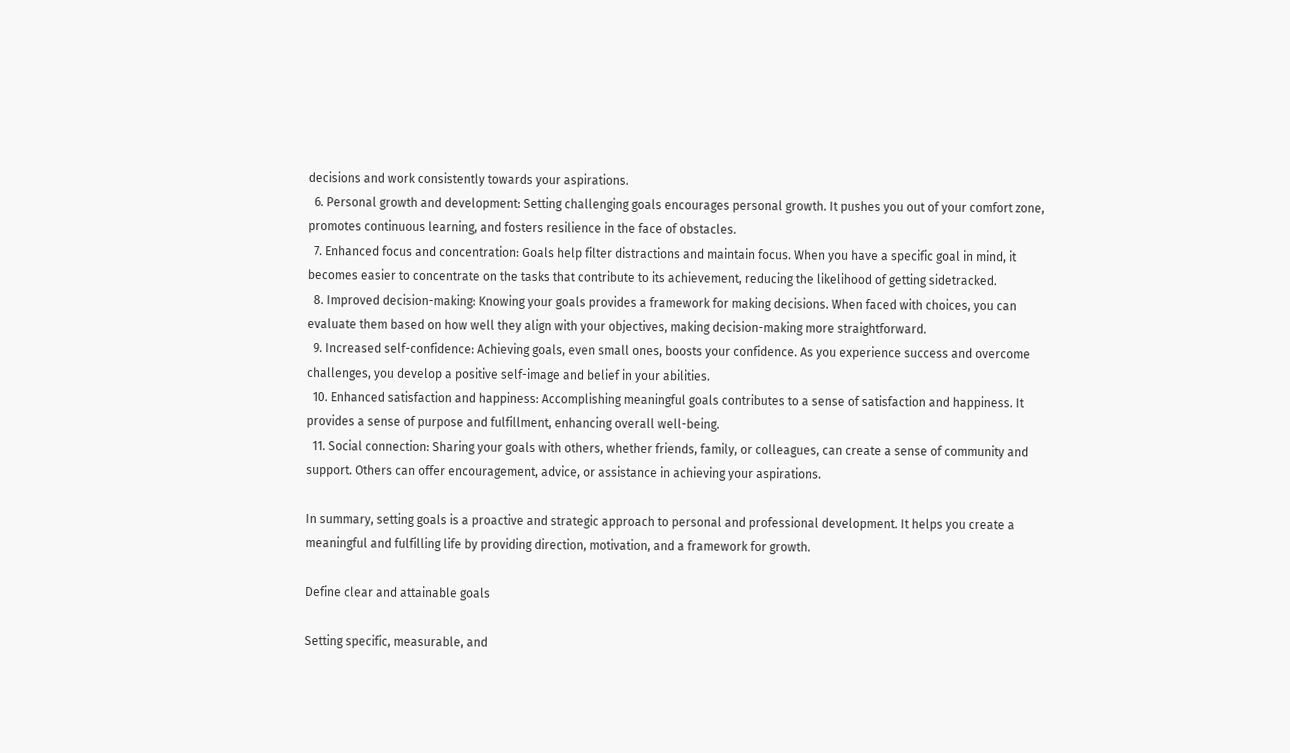decisions and work consistently towards your aspirations.
  6. Personal growth and development: Setting challenging goals encourages personal growth. It pushes you out of your comfort zone, promotes continuous learning, and fosters resilience in the face of obstacles.
  7. Enhanced focus and concentration: Goals help filter distractions and maintain focus. When you have a specific goal in mind, it becomes easier to concentrate on the tasks that contribute to its achievement, reducing the likelihood of getting sidetracked.
  8. Improved decision-making: Knowing your goals provides a framework for making decisions. When faced with choices, you can evaluate them based on how well they align with your objectives, making decision-making more straightforward.
  9. Increased self-confidence: Achieving goals, even small ones, boosts your confidence. As you experience success and overcome challenges, you develop a positive self-image and belief in your abilities.
  10. Enhanced satisfaction and happiness: Accomplishing meaningful goals contributes to a sense of satisfaction and happiness. It provides a sense of purpose and fulfillment, enhancing overall well-being.
  11. Social connection: Sharing your goals with others, whether friends, family, or colleagues, can create a sense of community and support. Others can offer encouragement, advice, or assistance in achieving your aspirations.

In summary, setting goals is a proactive and strategic approach to personal and professional development. It helps you create a meaningful and fulfilling life by providing direction, motivation, and a framework for growth.

Define clear and attainable goals

Setting specific, measurable, and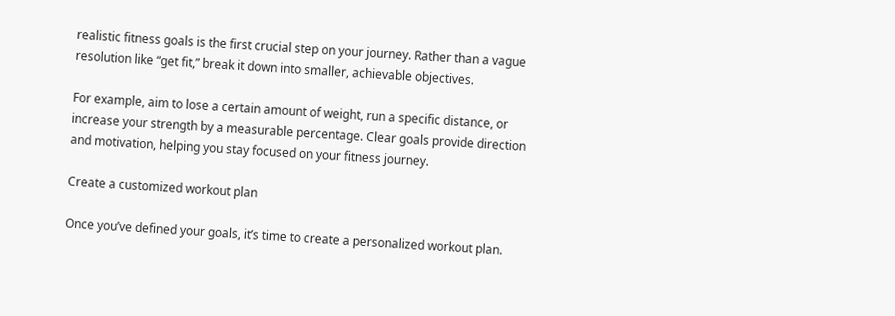realistic fitness goals is the first crucial step on your journey. Rather than a vague resolution like “get fit,” break it down into smaller, achievable objectives.

For example, aim to lose a certain amount of weight, run a specific distance, or increase your strength by a measurable percentage. Clear goals provide direction and motivation, helping you stay focused on your fitness journey.

Create a customized workout plan

Once you’ve defined your goals, it’s time to create a personalized workout plan.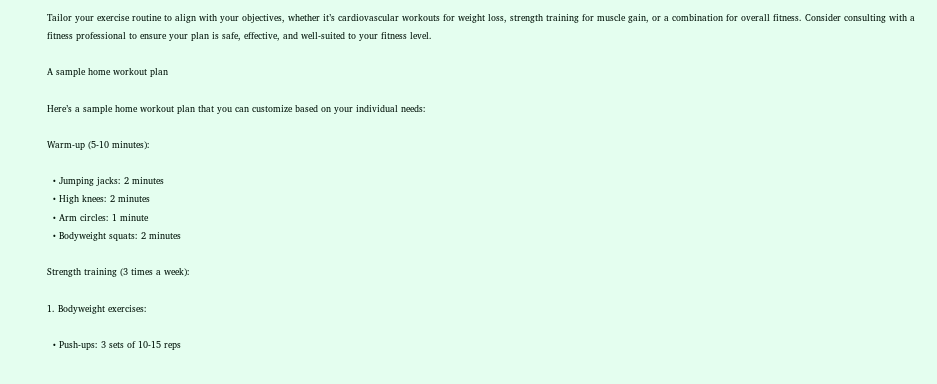Tailor your exercise routine to align with your objectives, whether it’s cardiovascular workouts for weight loss, strength training for muscle gain, or a combination for overall fitness. Consider consulting with a fitness professional to ensure your plan is safe, effective, and well-suited to your fitness level.

A sample home workout plan

Here’s a sample home workout plan that you can customize based on your individual needs:

Warm-up (5-10 minutes):

  • Jumping jacks: 2 minutes
  • High knees: 2 minutes
  • Arm circles: 1 minute
  • Bodyweight squats: 2 minutes

Strength training (3 times a week):

1. Bodyweight exercises:

  • Push-ups: 3 sets of 10-15 reps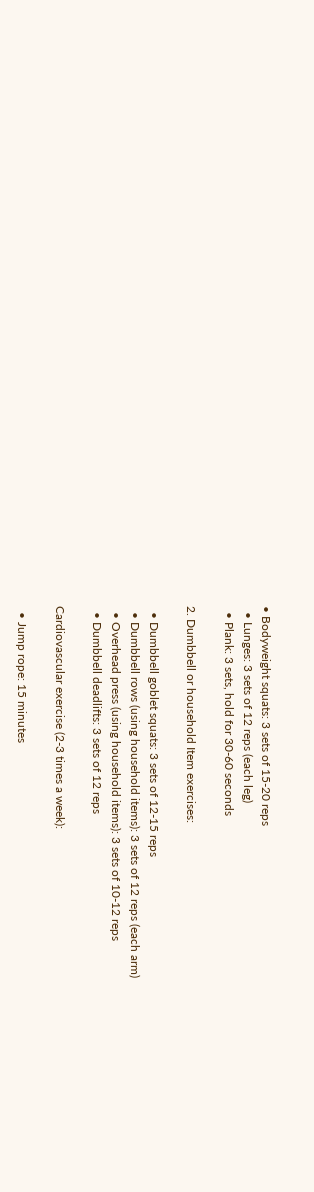• Bodyweight squats: 3 sets of 15-20 reps
  • Lunges: 3 sets of 12 reps (each leg)
  • Plank: 3 sets, hold for 30-60 seconds

2. Dumbbell or household Item exercises:

  • Dumbbell goblet squats: 3 sets of 12-15 reps
  • Dumbbell rows (using household items): 3 sets of 12 reps (each arm)
  • Overhead press (using household items): 3 sets of 10-12 reps
  • Dumbbell deadlifts: 3 sets of 12 reps

Cardiovascular exercise (2-3 times a week):

  • Jump rope: 15 minutes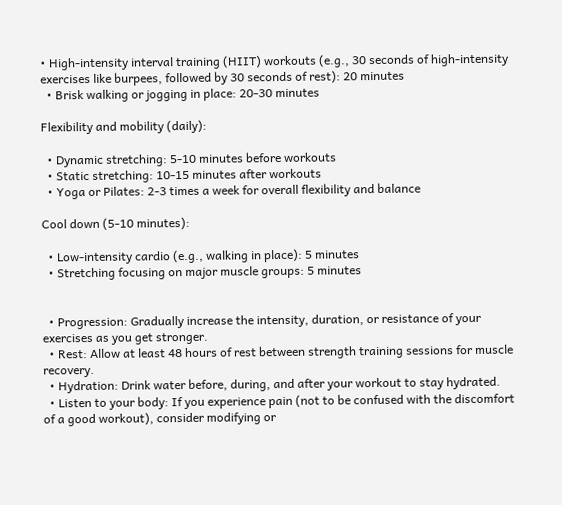• High-intensity interval training (HIIT) workouts (e.g., 30 seconds of high-intensity exercises like burpees, followed by 30 seconds of rest): 20 minutes
  • Brisk walking or jogging in place: 20-30 minutes

Flexibility and mobility (daily):

  • Dynamic stretching: 5-10 minutes before workouts
  • Static stretching: 10-15 minutes after workouts
  • Yoga or Pilates: 2-3 times a week for overall flexibility and balance

Cool down (5-10 minutes):

  • Low-intensity cardio (e.g., walking in place): 5 minutes
  • Stretching focusing on major muscle groups: 5 minutes


  • Progression: Gradually increase the intensity, duration, or resistance of your exercises as you get stronger.
  • Rest: Allow at least 48 hours of rest between strength training sessions for muscle recovery.
  • Hydration: Drink water before, during, and after your workout to stay hydrated.
  • Listen to your body: If you experience pain (not to be confused with the discomfort of a good workout), consider modifying or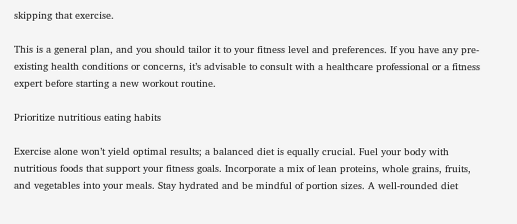skipping that exercise.

This is a general plan, and you should tailor it to your fitness level and preferences. If you have any pre-existing health conditions or concerns, it’s advisable to consult with a healthcare professional or a fitness expert before starting a new workout routine.

Prioritize nutritious eating habits

Exercise alone won’t yield optimal results; a balanced diet is equally crucial. Fuel your body with nutritious foods that support your fitness goals. Incorporate a mix of lean proteins, whole grains, fruits, and vegetables into your meals. Stay hydrated and be mindful of portion sizes. A well-rounded diet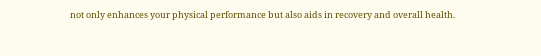not only enhances your physical performance but also aids in recovery and overall health.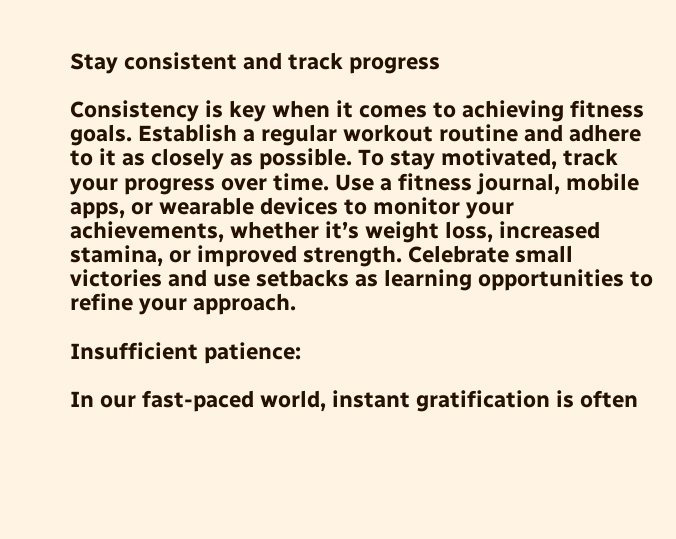Stay consistent and track progress

Consistency is key when it comes to achieving fitness goals. Establish a regular workout routine and adhere to it as closely as possible. To stay motivated, track your progress over time. Use a fitness journal, mobile apps, or wearable devices to monitor your achievements, whether it’s weight loss, increased stamina, or improved strength. Celebrate small victories and use setbacks as learning opportunities to refine your approach.

Insufficient patience:

In our fast-paced world, instant gratification is often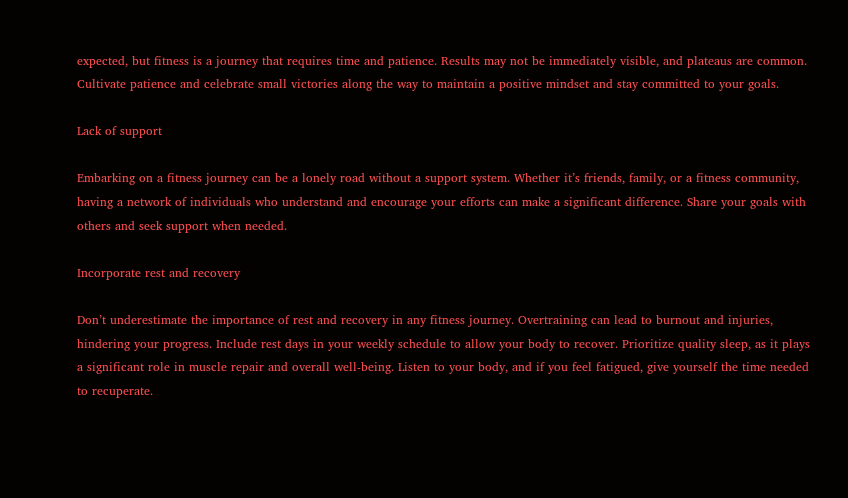expected, but fitness is a journey that requires time and patience. Results may not be immediately visible, and plateaus are common. Cultivate patience and celebrate small victories along the way to maintain a positive mindset and stay committed to your goals.

Lack of support

Embarking on a fitness journey can be a lonely road without a support system. Whether it’s friends, family, or a fitness community, having a network of individuals who understand and encourage your efforts can make a significant difference. Share your goals with others and seek support when needed.

Incorporate rest and recovery

Don’t underestimate the importance of rest and recovery in any fitness journey. Overtraining can lead to burnout and injuries, hindering your progress. Include rest days in your weekly schedule to allow your body to recover. Prioritize quality sleep, as it plays a significant role in muscle repair and overall well-being. Listen to your body, and if you feel fatigued, give yourself the time needed to recuperate.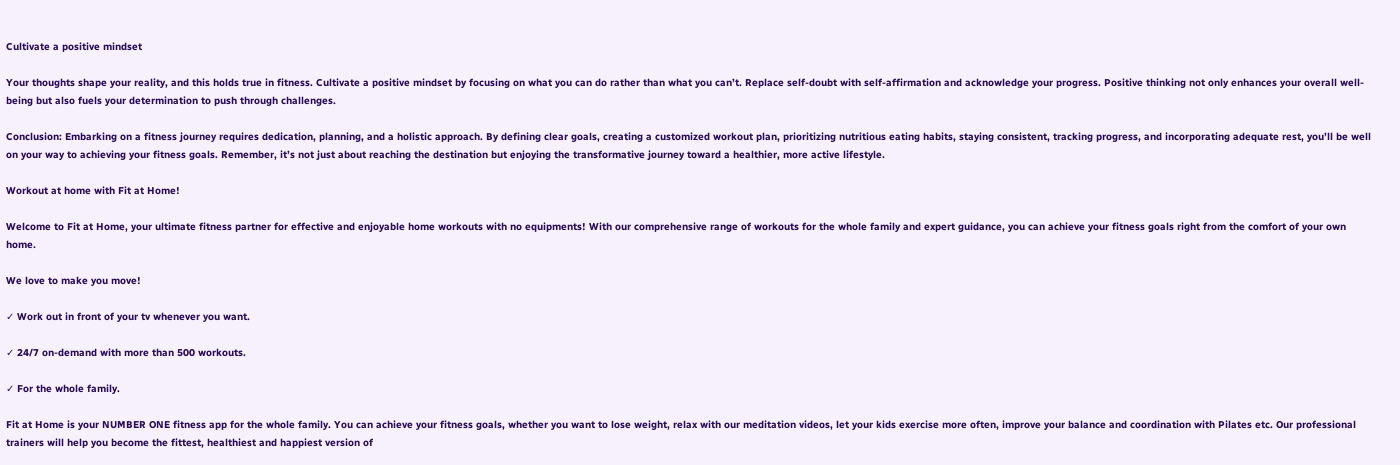Cultivate a positive mindset

Your thoughts shape your reality, and this holds true in fitness. Cultivate a positive mindset by focusing on what you can do rather than what you can’t. Replace self-doubt with self-affirmation and acknowledge your progress. Positive thinking not only enhances your overall well-being but also fuels your determination to push through challenges.

Conclusion: Embarking on a fitness journey requires dedication, planning, and a holistic approach. By defining clear goals, creating a customized workout plan, prioritizing nutritious eating habits, staying consistent, tracking progress, and incorporating adequate rest, you’ll be well on your way to achieving your fitness goals. Remember, it’s not just about reaching the destination but enjoying the transformative journey toward a healthier, more active lifestyle.

Workout at home with Fit at Home!

Welcome to Fit at Home, your ultimate fitness partner for effective and enjoyable home workouts with no equipments! With our comprehensive range of workouts for the whole family and expert guidance, you can achieve your fitness goals right from the comfort of your own home.

We love to make you move!

✓ Work out in front of your tv whenever you want.

✓ 24/7 on-demand with more than 500 workouts.

✓ For the whole family.

Fit at Home is your NUMBER ONE fitness app for the whole family. You can achieve your fitness goals, whether you want to lose weight, relax with our meditation videos, let your kids exercise more often, improve your balance and coordination with Pilates etc. Our professional trainers will help you become the fittest, healthiest and happiest version of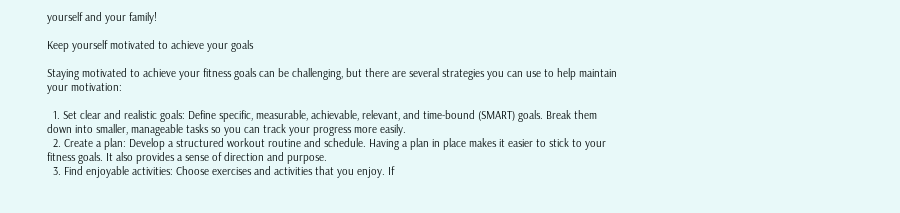yourself and your family!

Keep yourself motivated to achieve your goals

Staying motivated to achieve your fitness goals can be challenging, but there are several strategies you can use to help maintain your motivation:

  1. Set clear and realistic goals: Define specific, measurable, achievable, relevant, and time-bound (SMART) goals. Break them down into smaller, manageable tasks so you can track your progress more easily.
  2. Create a plan: Develop a structured workout routine and schedule. Having a plan in place makes it easier to stick to your fitness goals. It also provides a sense of direction and purpose.
  3. Find enjoyable activities: Choose exercises and activities that you enjoy. If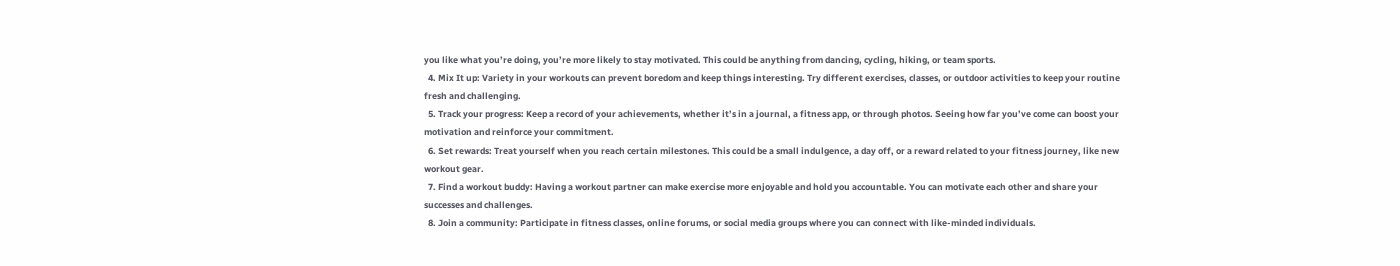you like what you’re doing, you’re more likely to stay motivated. This could be anything from dancing, cycling, hiking, or team sports.
  4. Mix It up: Variety in your workouts can prevent boredom and keep things interesting. Try different exercises, classes, or outdoor activities to keep your routine fresh and challenging.
  5. Track your progress: Keep a record of your achievements, whether it’s in a journal, a fitness app, or through photos. Seeing how far you’ve come can boost your motivation and reinforce your commitment.
  6. Set rewards: Treat yourself when you reach certain milestones. This could be a small indulgence, a day off, or a reward related to your fitness journey, like new workout gear.
  7. Find a workout buddy: Having a workout partner can make exercise more enjoyable and hold you accountable. You can motivate each other and share your successes and challenges.
  8. Join a community: Participate in fitness classes, online forums, or social media groups where you can connect with like-minded individuals.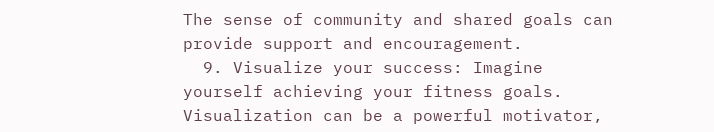The sense of community and shared goals can provide support and encouragement.
  9. Visualize your success: Imagine yourself achieving your fitness goals. Visualization can be a powerful motivator,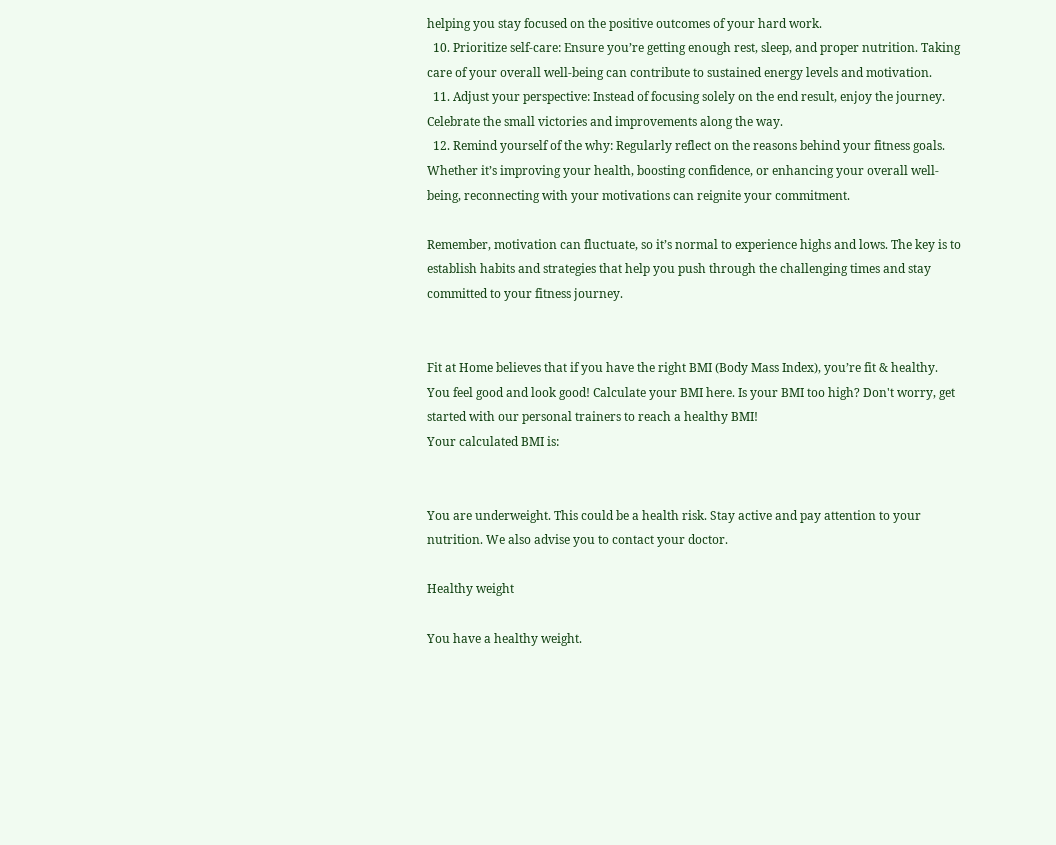helping you stay focused on the positive outcomes of your hard work.
  10. Prioritize self-care: Ensure you’re getting enough rest, sleep, and proper nutrition. Taking care of your overall well-being can contribute to sustained energy levels and motivation.
  11. Adjust your perspective: Instead of focusing solely on the end result, enjoy the journey. Celebrate the small victories and improvements along the way.
  12. Remind yourself of the why: Regularly reflect on the reasons behind your fitness goals. Whether it’s improving your health, boosting confidence, or enhancing your overall well-being, reconnecting with your motivations can reignite your commitment.

Remember, motivation can fluctuate, so it’s normal to experience highs and lows. The key is to establish habits and strategies that help you push through the challenging times and stay committed to your fitness journey.


Fit at Home believes that if you have the right BMI (Body Mass Index), you’re fit & healthy. You feel good and look good! Calculate your BMI here. Is your BMI too high? Don't worry, get started with our personal trainers to reach a healthy BMI!
Your calculated BMI is:


You are underweight. This could be a health risk. Stay active and pay attention to your nutrition. We also advise you to contact your doctor.

Healthy weight

You have a healthy weight.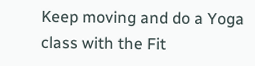Keep moving and do a Yoga class with the Fit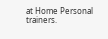at Home Personal trainers.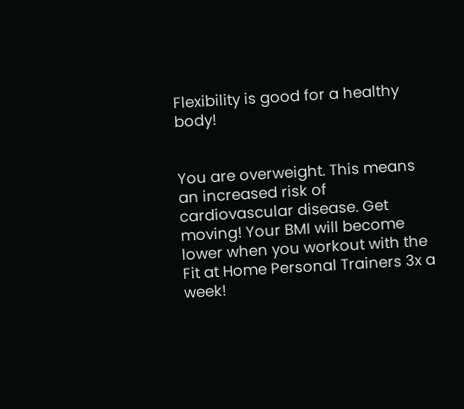Flexibility is good for a healthy body!


You are overweight. This means an increased risk of cardiovascular disease. Get moving! Your BMI will become lower when you workout with the Fit at Home Personal Trainers 3x a week!